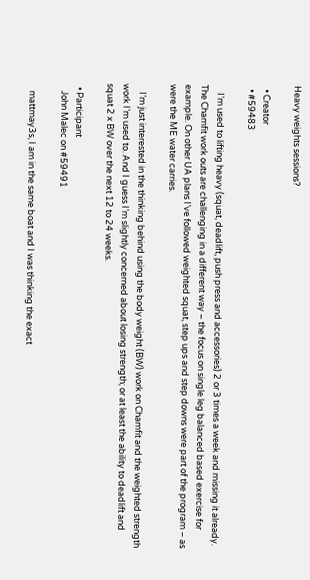Heavy weights sessions?

  • Creator
  • #59483

    I’m used to lifting heavy (squat, deadlift, push press and accessories) 2 or 3 times a week and missing it already. The Chamfit work outs are challenging in a different way – the focus on single leg balanced based exercise for example. On other UA plans I’ve followed weighted squat, step ups and step downs were part of the program – as were the ME water carries.

    I’m just interested in the thinking behind using the body weight (BW) work on Chamfit and the weighted strength work I’m used to. And I guess I’m slightly concerned about losing strength; or at least the ability to deadlift and squat 2 x BW over the next 12 to 24 weeks.

  • Participant
    John Malec on #59491

    mattmay3s, I am in the same boat and I was thinking the exact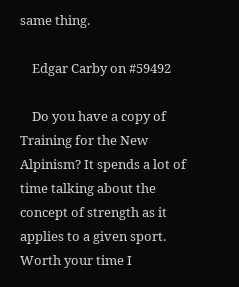same thing.

    Edgar Carby on #59492

    Do you have a copy of Training for the New Alpinism? It spends a lot of time talking about the concept of strength as it applies to a given sport. Worth your time I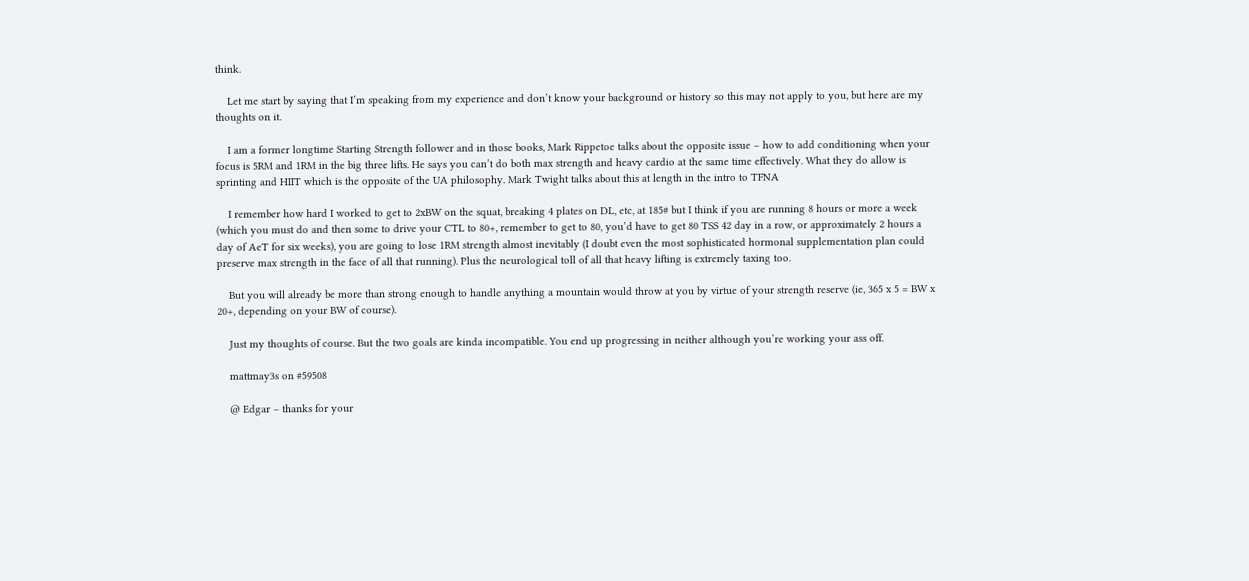think.

    Let me start by saying that I’m speaking from my experience and don’t know your background or history so this may not apply to you, but here are my thoughts on it.

    I am a former longtime Starting Strength follower and in those books, Mark Rippetoe talks about the opposite issue – how to add conditioning when your focus is 5RM and 1RM in the big three lifts. He says you can’t do both max strength and heavy cardio at the same time effectively. What they do allow is sprinting and HIIT which is the opposite of the UA philosophy. Mark Twight talks about this at length in the intro to TFNA

    I remember how hard I worked to get to 2xBW on the squat, breaking 4 plates on DL, etc, at 185# but I think if you are running 8 hours or more a week (which you must do and then some to drive your CTL to 80+, remember to get to 80, you’d have to get 80 TSS 42 day in a row, or approximately 2 hours a day of AeT for six weeks), you are going to lose 1RM strength almost inevitably (I doubt even the most sophisticated hormonal supplementation plan could preserve max strength in the face of all that running). Plus the neurological toll of all that heavy lifting is extremely taxing too.

    But you will already be more than strong enough to handle anything a mountain would throw at you by virtue of your strength reserve (ie, 365 x 5 = BW x 20+, depending on your BW of course).

    Just my thoughts of course. But the two goals are kinda incompatible. You end up progressing in neither although you’re working your ass off.

    mattmay3s on #59508

    @ Edgar – thanks for your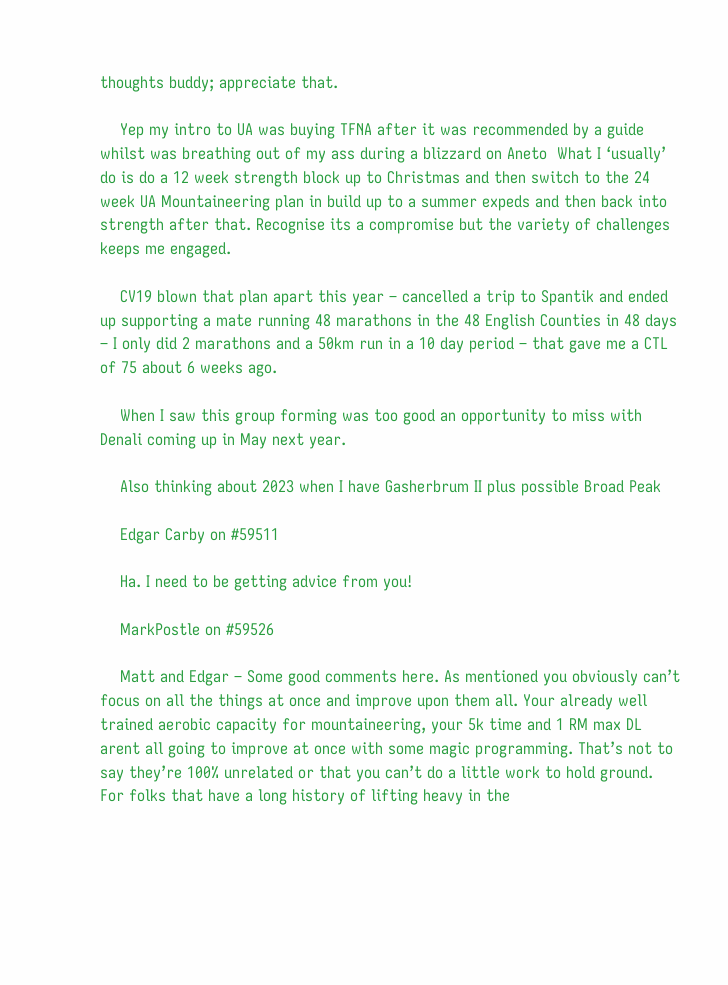thoughts buddy; appreciate that.

    Yep my intro to UA was buying TFNA after it was recommended by a guide whilst was breathing out of my ass during a blizzard on Aneto  What I ‘usually’ do is do a 12 week strength block up to Christmas and then switch to the 24 week UA Mountaineering plan in build up to a summer expeds and then back into strength after that. Recognise its a compromise but the variety of challenges keeps me engaged.

    CV19 blown that plan apart this year – cancelled a trip to Spantik and ended up supporting a mate running 48 marathons in the 48 English Counties in 48 days – I only did 2 marathons and a 50km run in a 10 day period – that gave me a CTL of 75 about 6 weeks ago.

    When I saw this group forming was too good an opportunity to miss with Denali coming up in May next year.

    Also thinking about 2023 when I have Gasherbrum II plus possible Broad Peak

    Edgar Carby on #59511

    Ha. I need to be getting advice from you!

    MarkPostle on #59526

    Matt and Edgar – Some good comments here. As mentioned you obviously can’t focus on all the things at once and improve upon them all. Your already well trained aerobic capacity for mountaineering, your 5k time and 1 RM max DL arent all going to improve at once with some magic programming. That’s not to say they’re 100% unrelated or that you can’t do a little work to hold ground. For folks that have a long history of lifting heavy in the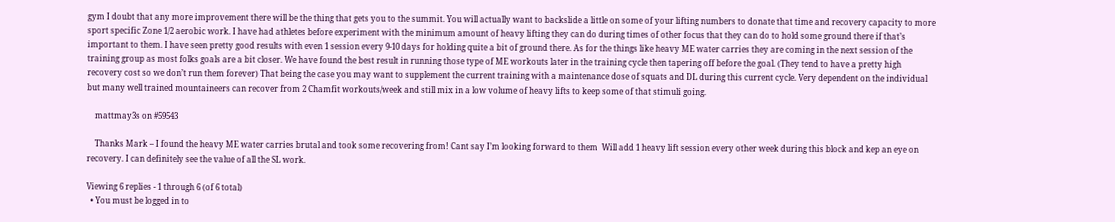gym I doubt that any more improvement there will be the thing that gets you to the summit. You will actually want to backslide a little on some of your lifting numbers to donate that time and recovery capacity to more sport specific Zone 1/2 aerobic work. I have had athletes before experiment with the minimum amount of heavy lifting they can do during times of other focus that they can do to hold some ground there if that’s important to them. I have seen pretty good results with even 1 session every 9-10 days for holding quite a bit of ground there. As for the things like heavy ME water carries they are coming in the next session of the training group as most folks goals are a bit closer. We have found the best result in running those type of ME workouts later in the training cycle then tapering off before the goal. (They tend to have a pretty high recovery cost so we don’t run them forever) That being the case you may want to supplement the current training with a maintenance dose of squats and DL during this current cycle. Very dependent on the individual but many well trained mountaineers can recover from 2 Chamfit workouts/week and still mix in a low volume of heavy lifts to keep some of that stimuli going.

    mattmay3s on #59543

    Thanks Mark – I found the heavy ME water carries brutal and took some recovering from! Cant say I’m looking forward to them  Will add 1 heavy lift session every other week during this block and kep an eye on recovery. I can definitely see the value of all the SL work.

Viewing 6 replies - 1 through 6 (of 6 total)
  • You must be logged in to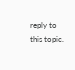reply to this topic.